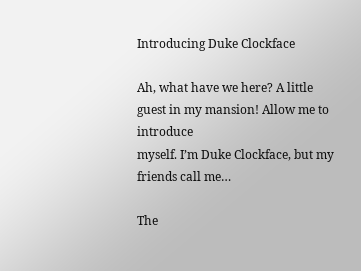Introducing Duke Clockface

Ah, what have we here? A little guest in my mansion! Allow me to introduce
myself. I’m Duke Clockface, but my friends call me…

The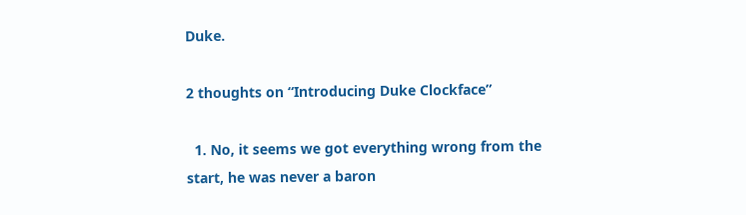Duke.

2 thoughts on “Introducing Duke Clockface”

  1. No, it seems we got everything wrong from the start, he was never a baron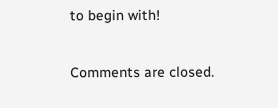to begin with!

Comments are closed.